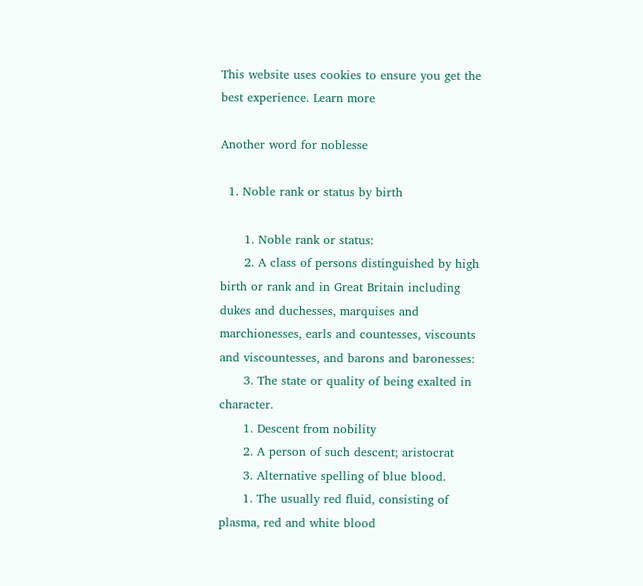This website uses cookies to ensure you get the best experience. Learn more

Another word for noblesse

  1. Noble rank or status by birth

      1. Noble rank or status:
      2. A class of persons distinguished by high birth or rank and in Great Britain including dukes and duchesses, marquises and marchionesses, earls and countesses, viscounts and viscountesses, and barons and baronesses:
      3. The state or quality of being exalted in character.
      1. Descent from nobility
      2. A person of such descent; aristocrat
      3. Alternative spelling of blue blood.
      1. The usually red fluid, consisting of plasma, red and white blood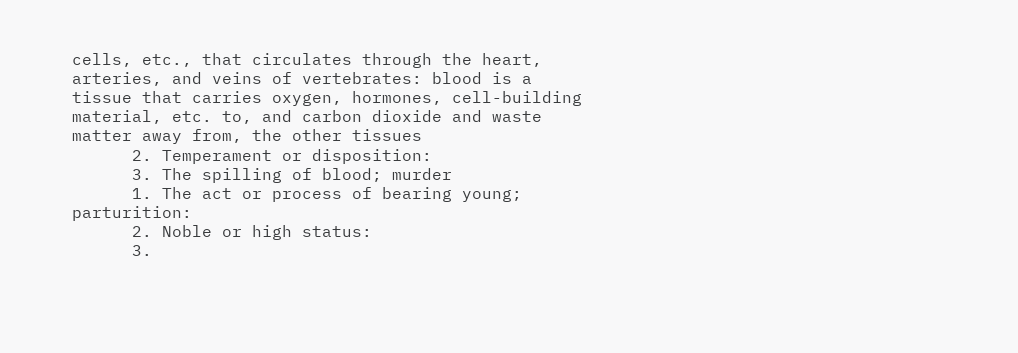cells, etc., that circulates through the heart, arteries, and veins of vertebrates: blood is a tissue that carries oxygen, hormones, cell-building material, etc. to, and carbon dioxide and waste matter away from, the other tissues
      2. Temperament or disposition:
      3. The spilling of blood; murder
      1. The act or process of bearing young; parturition:
      2. Noble or high status:
      3.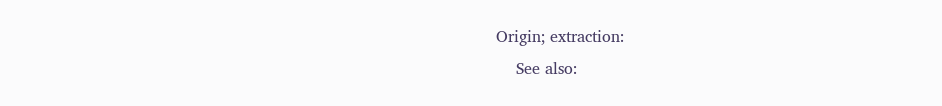Origin; extraction:
    See also: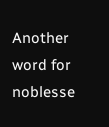Another word for noblesse